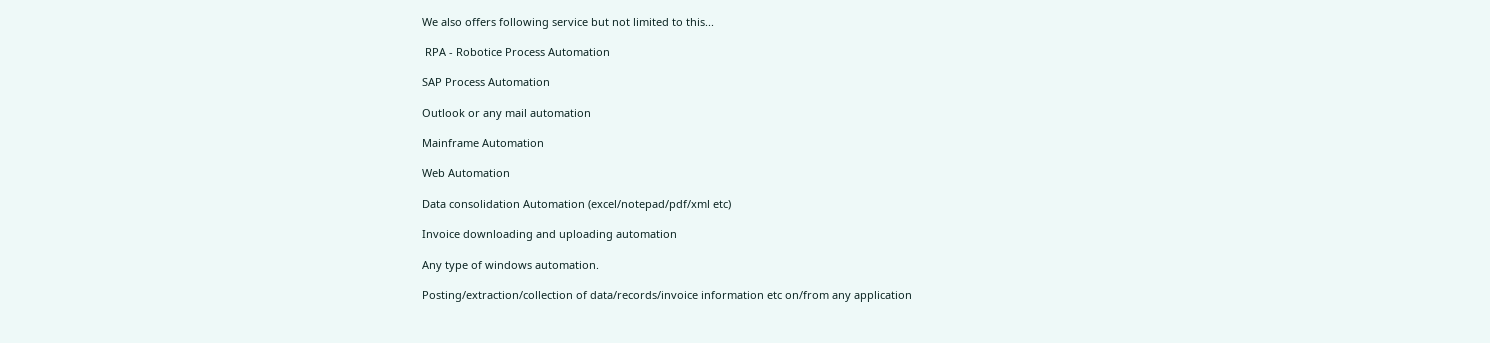We also offers following service but not limited to this...

 RPA - Robotice Process Automation

SAP Process Automation

Outlook or any mail automation

Mainframe Automation

Web Automation

Data consolidation Automation (excel/notepad/pdf/xml etc)

Invoice downloading and uploading automation

Any type of windows automation.

Posting/extraction/collection of data/records/invoice information etc on/from any application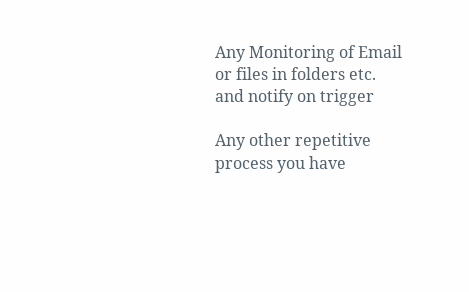Any Monitoring of Email or files in folders etc. and notify on trigger

Any other repetitive process you have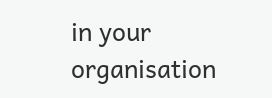in your organisation